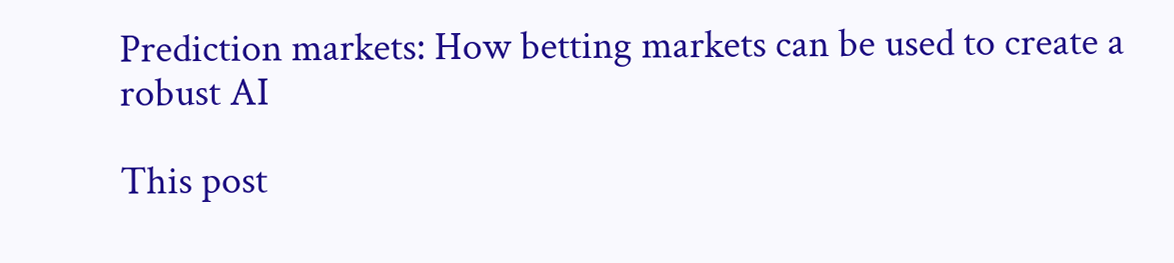Prediction markets: How betting markets can be used to create a robust AI

This post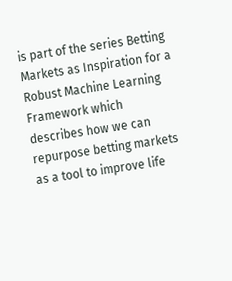is part of the series Betting Markets as Inspiration for a Robust Machine Learning Framework which describes how we can repurpose betting markets as a tool to improve life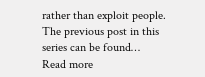rather than exploit people. The previous post in this series can be found… Read more